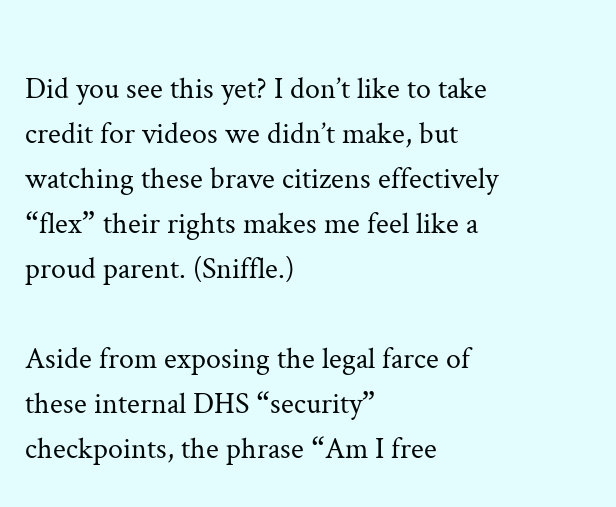Did you see this yet? I don’t like to take credit for videos we didn’t make, but watching these brave citizens effectively “flex” their rights makes me feel like a proud parent. (Sniffle.)

Aside from exposing the legal farce of these internal DHS “security” checkpoints, the phrase “Am I free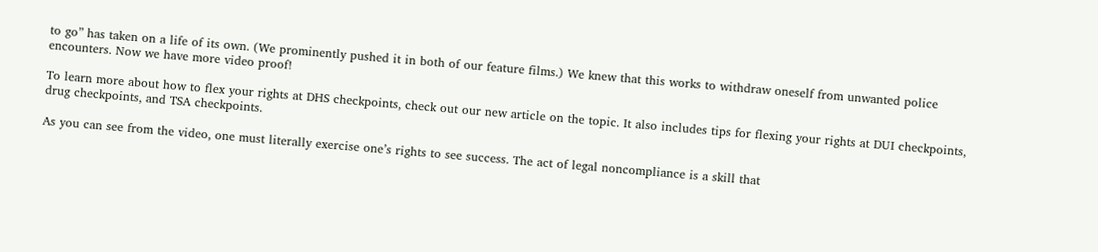to go” has taken on a life of its own. (We prominently pushed it in both of our feature films.) We knew that this works to withdraw oneself from unwanted police encounters. Now we have more video proof!

To learn more about how to flex your rights at DHS checkpoints, check out our new article on the topic. It also includes tips for flexing your rights at DUI checkpoints, drug checkpoints, and TSA checkpoints.

As you can see from the video, one must literally exercise one’s rights to see success. The act of legal noncompliance is a skill that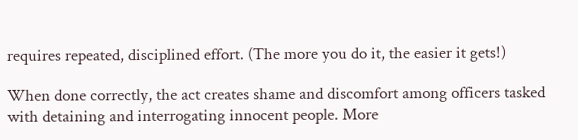requires repeated, disciplined effort. (The more you do it, the easier it gets!)

When done correctly, the act creates shame and discomfort among officers tasked with detaining and interrogating innocent people. More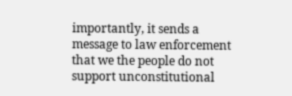importantly, it sends a message to law enforcement that we the people do not support unconstitutional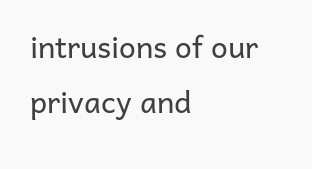intrusions of our privacy and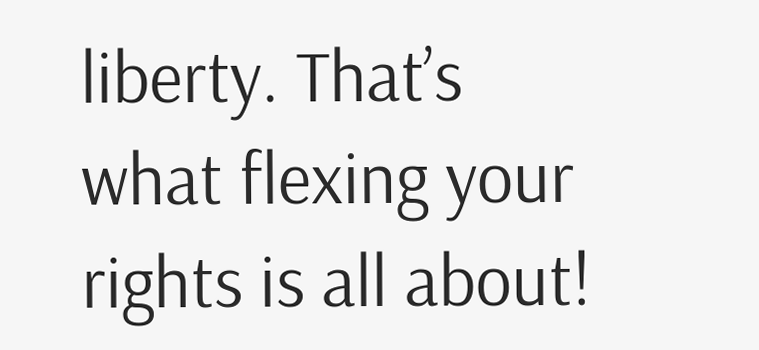liberty. That’s what flexing your rights is all about!